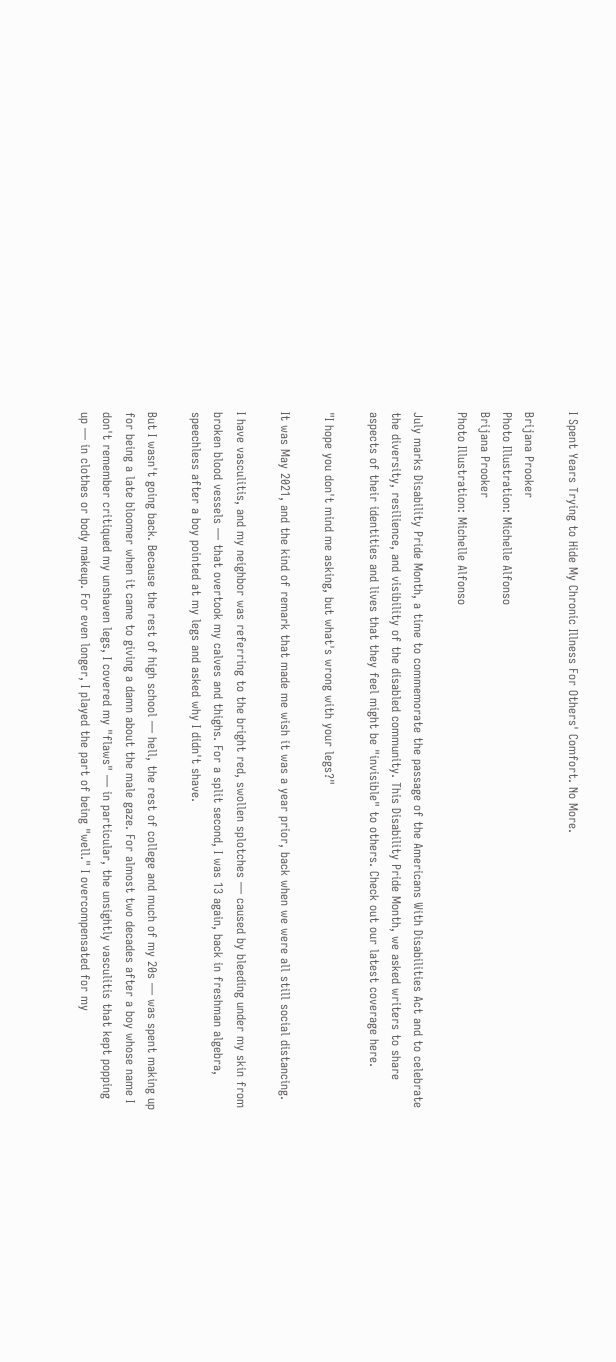I Spent Years Trying to Hide My Chronic Illness For Others' Comfort. No More.

Brijana Prooker
Photo Illustration: Michelle Alfonso
Brijana Prooker
Photo Illustration: Michelle Alfonso

July marks Disability Pride Month, a time to commemorate the passage of the Americans With Disabilities Act and to celebrate the diversity, resilience, and visibility of the disabled community. This Disability Pride Month, we asked writers to share aspects of their identities and lives that they feel might be "invisible" to others. Check out our latest coverage here.

"I hope you don't mind me asking, but what's wrong with your legs?"

It was May 2021, and the kind of remark that made me wish it was a year prior, back when we were all still social distancing.

I have vasculitis, and my neighbor was referring to the bright red, swollen splotches — caused by bleeding under my skin from broken blood vessels — that overtook my calves and thighs. For a split second, I was 13 again, back in freshman algebra, speechless after a boy pointed at my legs and asked why I didn't shave.

But I wasn't going back. Because the rest of high school — hell, the rest of college and much of my 20s — was spent making up for being a late bloomer when it came to giving a damn about the male gaze. For almost two decades after a boy whose name I don't remember critiqued my unshaven legs, I covered my "flaws" — in particular, the unsightly vasculitis that kept popping up — in clothes or body makeup. For even longer, I played the part of being "well." I overcompensated for my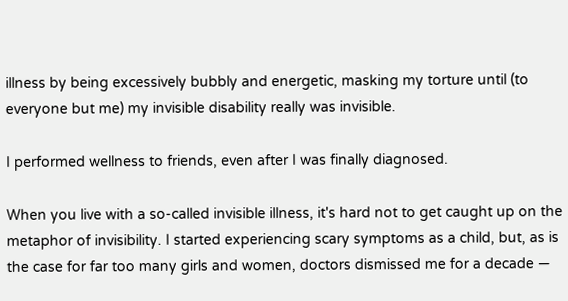illness by being excessively bubbly and energetic, masking my torture until (to everyone but me) my invisible disability really was invisible.

I performed wellness to friends, even after I was finally diagnosed.

When you live with a so-called invisible illness, it's hard not to get caught up on the metaphor of invisibility. I started experiencing scary symptoms as a child, but, as is the case for far too many girls and women, doctors dismissed me for a decade —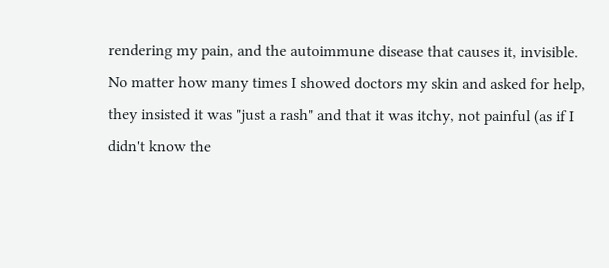rendering my pain, and the autoimmune disease that causes it, invisible. No matter how many times I showed doctors my skin and asked for help, they insisted it was "just a rash" and that it was itchy, not painful (as if I didn't know the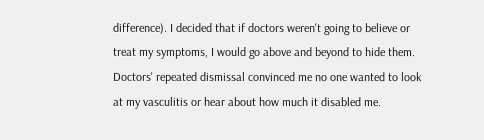difference). I decided that if doctors weren't going to believe or treat my symptoms, I would go above and beyond to hide them. Doctors' repeated dismissal convinced me no one wanted to look at my vasculitis or hear about how much it disabled me.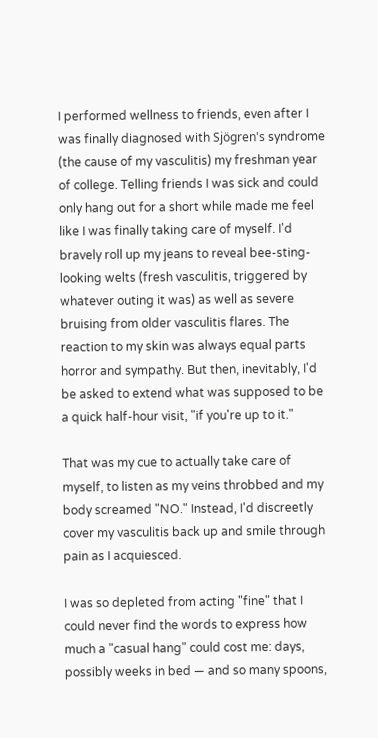I performed wellness to friends, even after I was finally diagnosed with Sjögren's syndrome (the cause of my vasculitis) my freshman year of college. Telling friends I was sick and could only hang out for a short while made me feel like I was finally taking care of myself. I'd bravely roll up my jeans to reveal bee-sting-looking welts (fresh vasculitis, triggered by whatever outing it was) as well as severe bruising from older vasculitis flares. The reaction to my skin was always equal parts horror and sympathy. But then, inevitably, I'd be asked to extend what was supposed to be a quick half-hour visit, "if you're up to it."

That was my cue to actually take care of myself, to listen as my veins throbbed and my body screamed "NO." Instead, I'd discreetly cover my vasculitis back up and smile through pain as I acquiesced.

I was so depleted from acting "fine" that I could never find the words to express how much a "casual hang" could cost me: days, possibly weeks in bed — and so many spoons,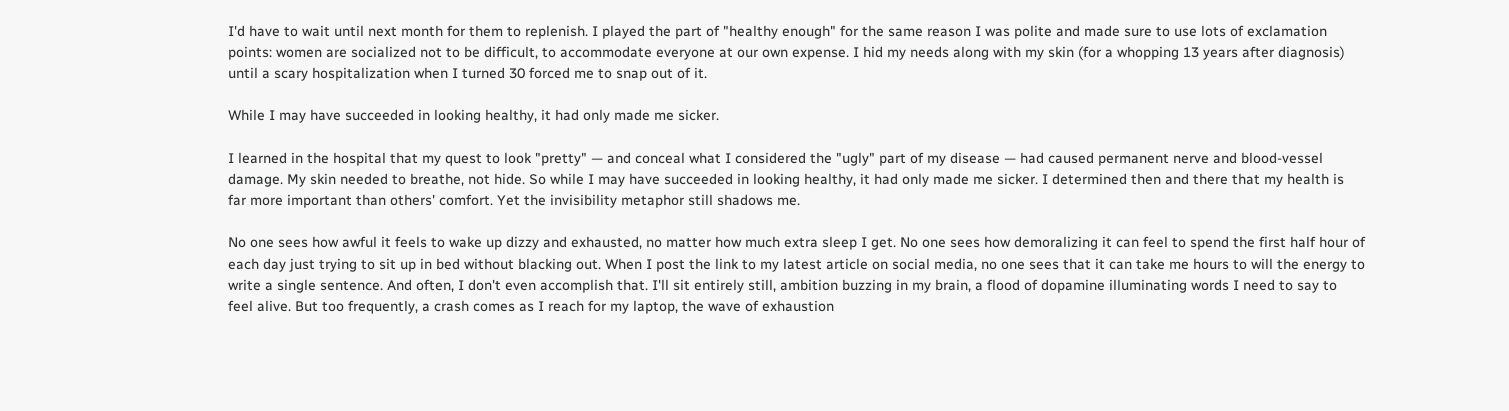I'd have to wait until next month for them to replenish. I played the part of "healthy enough" for the same reason I was polite and made sure to use lots of exclamation points: women are socialized not to be difficult, to accommodate everyone at our own expense. I hid my needs along with my skin (for a whopping 13 years after diagnosis) until a scary hospitalization when I turned 30 forced me to snap out of it.

While I may have succeeded in looking healthy, it had only made me sicker.

I learned in the hospital that my quest to look "pretty" — and conceal what I considered the "ugly" part of my disease — had caused permanent nerve and blood-vessel damage. My skin needed to breathe, not hide. So while I may have succeeded in looking healthy, it had only made me sicker. I determined then and there that my health is far more important than others' comfort. Yet the invisibility metaphor still shadows me.

No one sees how awful it feels to wake up dizzy and exhausted, no matter how much extra sleep I get. No one sees how demoralizing it can feel to spend the first half hour of each day just trying to sit up in bed without blacking out. When I post the link to my latest article on social media, no one sees that it can take me hours to will the energy to write a single sentence. And often, I don't even accomplish that. I'll sit entirely still, ambition buzzing in my brain, a flood of dopamine illuminating words I need to say to feel alive. But too frequently, a crash comes as I reach for my laptop, the wave of exhaustion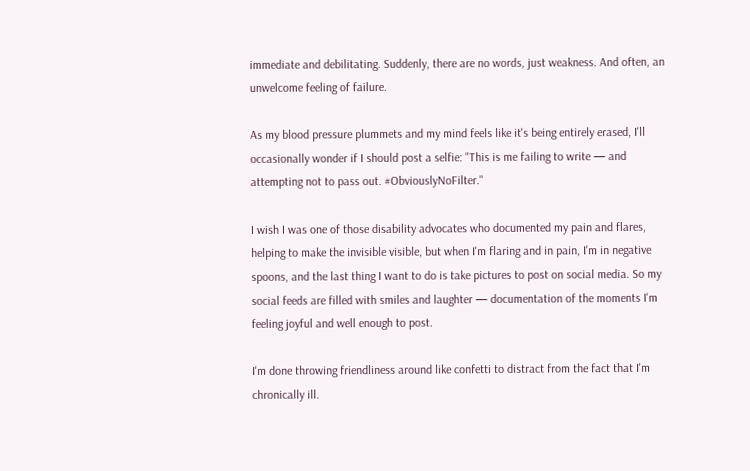immediate and debilitating. Suddenly, there are no words, just weakness. And often, an unwelcome feeling of failure.

As my blood pressure plummets and my mind feels like it's being entirely erased, I'll occasionally wonder if I should post a selfie: "This is me failing to write — and attempting not to pass out. #ObviouslyNoFilter."

I wish I was one of those disability advocates who documented my pain and flares, helping to make the invisible visible, but when I'm flaring and in pain, I'm in negative spoons, and the last thing I want to do is take pictures to post on social media. So my social feeds are filled with smiles and laughter — documentation of the moments I'm feeling joyful and well enough to post.

I'm done throwing friendliness around like confetti to distract from the fact that I'm chronically ill.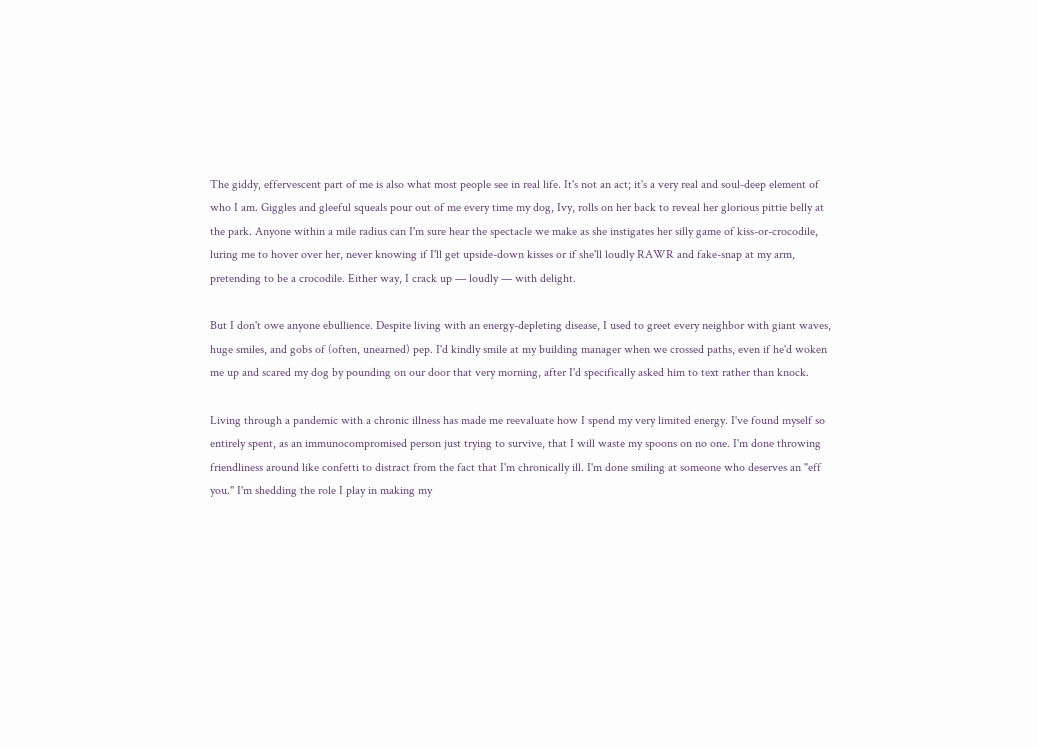The giddy, effervescent part of me is also what most people see in real life. It's not an act; it's a very real and soul-deep element of who I am. Giggles and gleeful squeals pour out of me every time my dog, Ivy, rolls on her back to reveal her glorious pittie belly at the park. Anyone within a mile radius can I'm sure hear the spectacle we make as she instigates her silly game of kiss-or-crocodile, luring me to hover over her, never knowing if I'll get upside-down kisses or if she'll loudly RAWR and fake-snap at my arm, pretending to be a crocodile. Either way, I crack up — loudly — with delight.

But I don't owe anyone ebullience. Despite living with an energy-depleting disease, I used to greet every neighbor with giant waves, huge smiles, and gobs of (often, unearned) pep. I'd kindly smile at my building manager when we crossed paths, even if he'd woken me up and scared my dog by pounding on our door that very morning, after I'd specifically asked him to text rather than knock.

Living through a pandemic with a chronic illness has made me reevaluate how I spend my very limited energy. I've found myself so entirely spent, as an immunocompromised person just trying to survive, that I will waste my spoons on no one. I'm done throwing friendliness around like confetti to distract from the fact that I'm chronically ill. I'm done smiling at someone who deserves an "eff you." I'm shedding the role I play in making my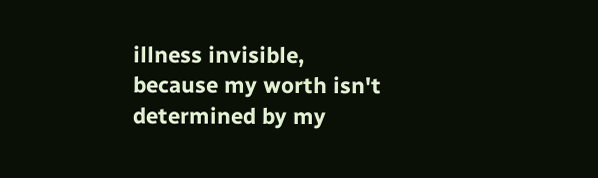illness invisible, because my worth isn't determined by my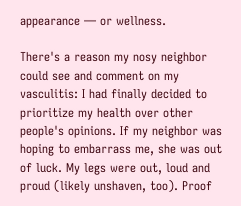appearance — or wellness.

There's a reason my nosy neighbor could see and comment on my vasculitis: I had finally decided to prioritize my health over other people's opinions. If my neighbor was hoping to embarrass me, she was out of luck. My legs were out, loud and proud (likely unshaven, too). Proof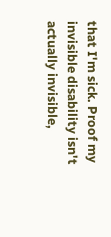that I'm sick. Proof my invisible disability isn't actually invisible,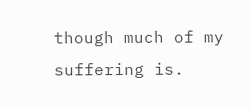though much of my suffering is.